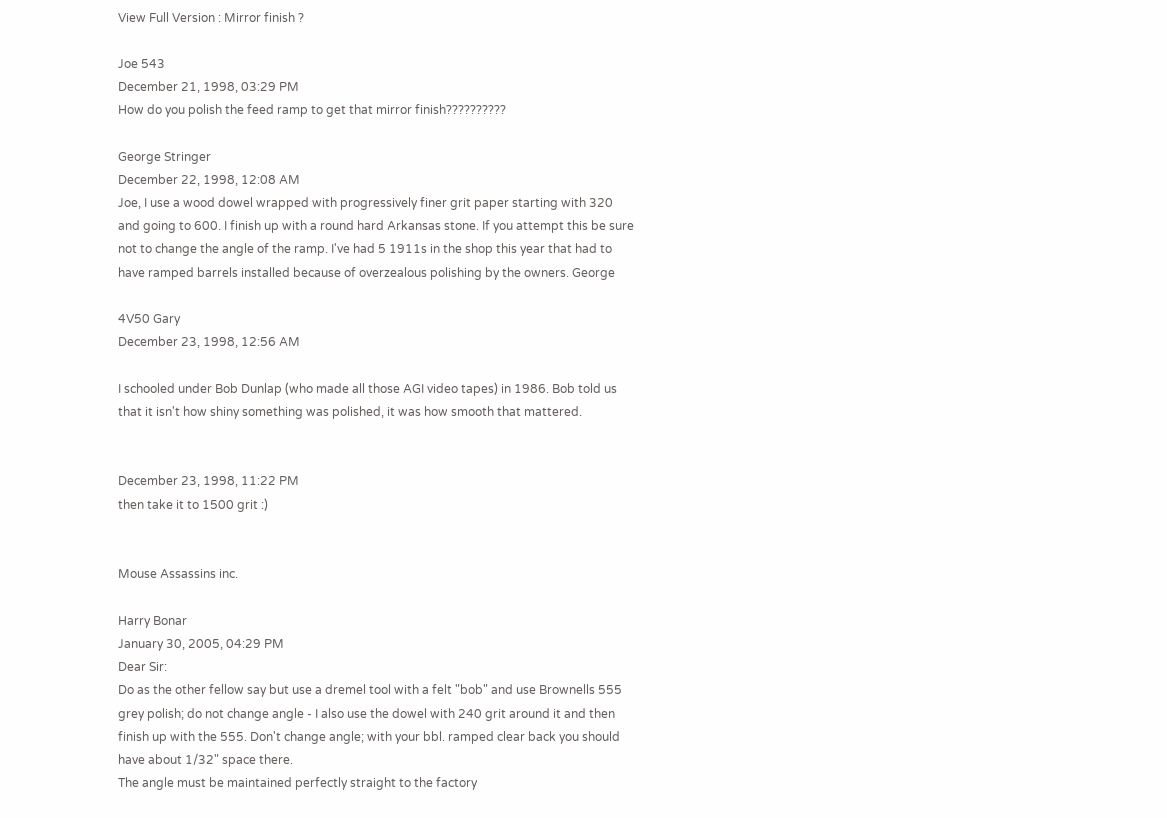View Full Version : Mirror finish ?

Joe 543
December 21, 1998, 03:29 PM
How do you polish the feed ramp to get that mirror finish??????????

George Stringer
December 22, 1998, 12:08 AM
Joe, I use a wood dowel wrapped with progressively finer grit paper starting with 320 and going to 600. I finish up with a round hard Arkansas stone. If you attempt this be sure not to change the angle of the ramp. I've had 5 1911s in the shop this year that had to have ramped barrels installed because of overzealous polishing by the owners. George

4V50 Gary
December 23, 1998, 12:56 AM

I schooled under Bob Dunlap (who made all those AGI video tapes) in 1986. Bob told us that it isn't how shiny something was polished, it was how smooth that mattered.


December 23, 1998, 11:22 PM
then take it to 1500 grit :)


Mouse Assassins inc.

Harry Bonar
January 30, 2005, 04:29 PM
Dear Sir:
Do as the other fellow say but use a dremel tool with a felt "bob" and use Brownells 555 grey polish; do not change angle - I also use the dowel with 240 grit around it and then finish up with the 555. Don't change angle; with your bbl. ramped clear back you should have about 1/32" space there.
The angle must be maintained perfectly straight to the factory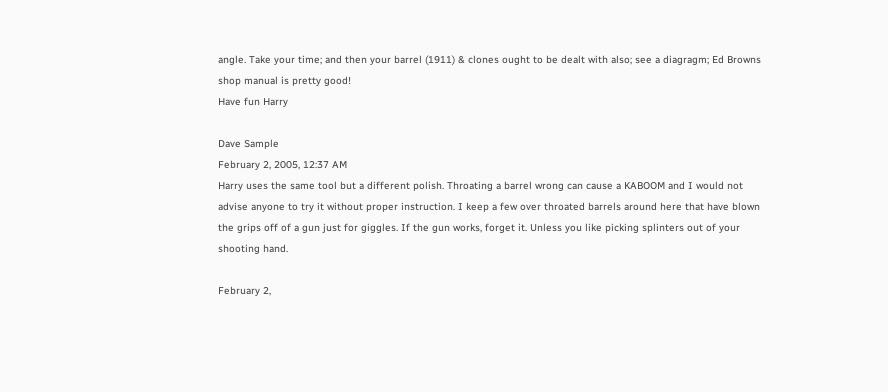angle. Take your time; and then your barrel (1911) & clones ought to be dealt with also; see a diagragm; Ed Browns shop manual is pretty good!
Have fun Harry

Dave Sample
February 2, 2005, 12:37 AM
Harry uses the same tool but a different polish. Throating a barrel wrong can cause a KABOOM and I would not advise anyone to try it without proper instruction. I keep a few over throated barrels around here that have blown the grips off of a gun just for giggles. If the gun works, forget it. Unless you like picking splinters out of your shooting hand.

February 2,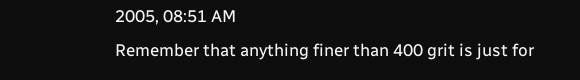2005, 08:51 AM
Remember that anything finer than 400 grit is just for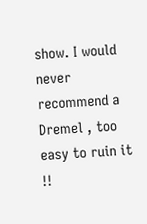show. I would never recommend a Dremel , too easy to ruin it !!